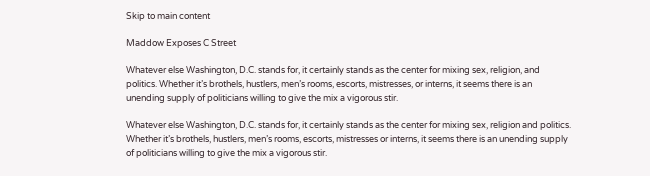Skip to main content

Maddow Exposes C Street

Whatever else Washington, D.C. stands for, it certainly stands as the center for mixing sex, religion, and politics. Whether it’s brothels, hustlers, men’s rooms, escorts, mistresses, or interns, it seems there is an unending supply of politicians willing to give the mix a vigorous stir.

Whatever else Washington, D.C. stands for, it certainly stands as the center for mixing sex, religion and politics. Whether it’s brothels, hustlers, men’s rooms, escorts, mistresses or interns, it seems there is an unending supply of politicians willing to give the mix a vigorous stir.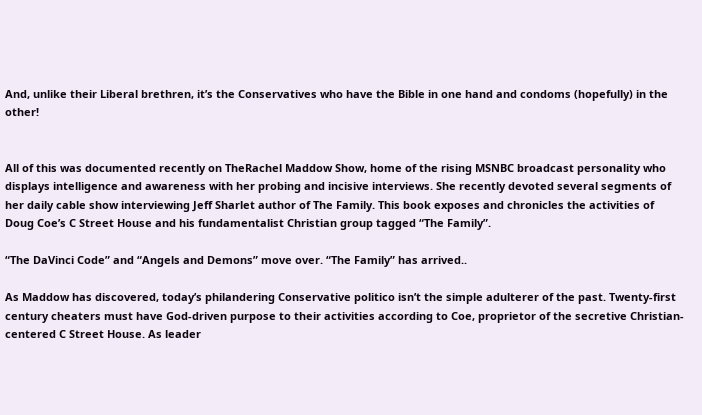And, unlike their Liberal brethren, it’s the Conservatives who have the Bible in one hand and condoms (hopefully) in the other!


All of this was documented recently on TheRachel Maddow Show, home of the rising MSNBC broadcast personality who displays intelligence and awareness with her probing and incisive interviews. She recently devoted several segments of her daily cable show interviewing Jeff Sharlet author of The Family. This book exposes and chronicles the activities of Doug Coe’s C Street House and his fundamentalist Christian group tagged “The Family”.

“The DaVinci Code” and “Angels and Demons” move over. “The Family” has arrived..

As Maddow has discovered, today’s philandering Conservative politico isn’t the simple adulterer of the past. Twenty-first century cheaters must have God-driven purpose to their activities according to Coe, proprietor of the secretive Christian-centered C Street House. As leader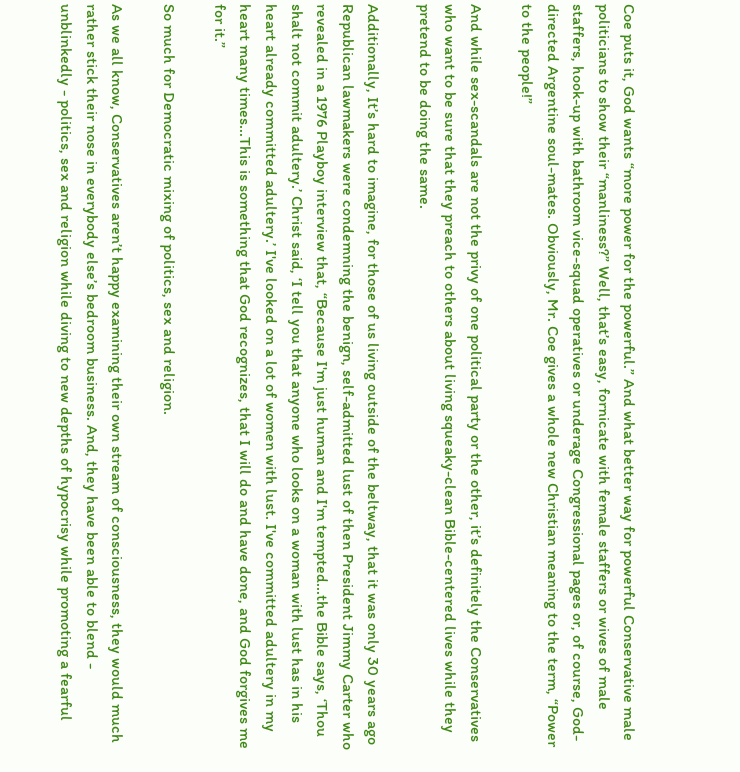Coe puts it, God wants “more power for the powerful.” And what better way for powerful Conservative male politicians to show their “manliness?” Well, that’s easy, fornicate with female staffers or wives of male staffers, hook-up with bathroom vice-squad operatives or underage Congressional pages or, of course, God-directed Argentine soul-mates. Obviously, Mr. Coe gives a whole new Christian meaning to the term, “Power to the people!”

And while sex-scandals are not the privy of one political party or the other, it’s definitely the Conservatives who want to be sure that they preach to others about living squeaky-clean Bible-centered lives while they pretend to be doing the same.

Additionally, It’s hard to imagine, for those of us living outside of the beltway, that it was only 30 years ago Republican lawmakers were condemning the benign, self-admitted lust of then President Jimmy Carter who revealed in a 1976 Playboy interview that, “Because I'm just human and I'm tempted...the Bible says, ‘Thou shalt not commit adultery.’ Christ said, ‘I tell you that anyone who looks on a woman with lust has in his heart already committed adultery.’ I've looked on a lot of women with lust. I've committed adultery in my heart many times...This is something that God recognizes, that I will do and have done, and God forgives me for it.”

So much for Democratic mixing of politics, sex and religion.

As we all know, Conservatives aren’t happy examining their own stream of consciousness, they would much rather stick their nose in everybody else’s bedroom business. And, they have been able to blend - unblinkedly - politics, sex and religion while diving to new depths of hypocrisy while promoting a fearful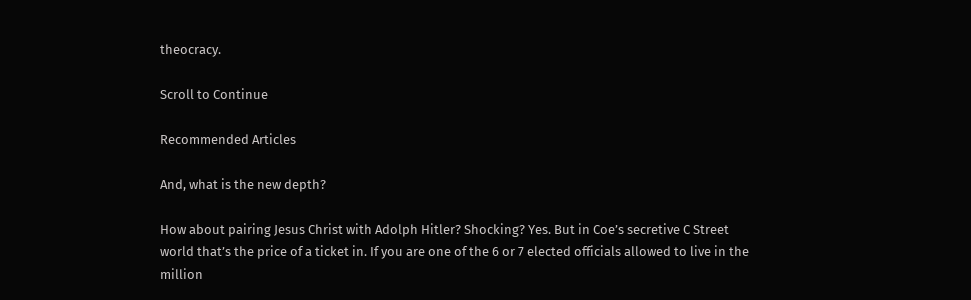theocracy.

Scroll to Continue

Recommended Articles

And, what is the new depth?

How about pairing Jesus Christ with Adolph Hitler? Shocking? Yes. But in Coe’s secretive C Street world that’s the price of a ticket in. If you are one of the 6 or 7 elected officials allowed to live in the million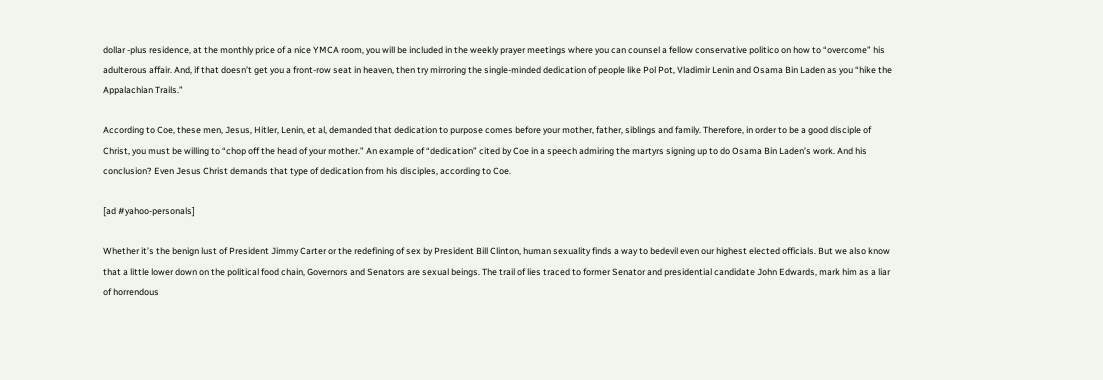dollar -plus residence, at the monthly price of a nice YMCA room, you will be included in the weekly prayer meetings where you can counsel a fellow conservative politico on how to “overcome” his adulterous affair. And, if that doesn’t get you a front-row seat in heaven, then try mirroring the single-minded dedication of people like Pol Pot, Vladimir Lenin and Osama Bin Laden as you “hike the Appalachian Trails.”

According to Coe, these men, Jesus, Hitler, Lenin, et al, demanded that dedication to purpose comes before your mother, father, siblings and family. Therefore, in order to be a good disciple of Christ, you must be willing to “chop off the head of your mother.” An example of “dedication” cited by Coe in a speech admiring the martyrs signing up to do Osama Bin Laden’s work. And his conclusion? Even Jesus Christ demands that type of dedication from his disciples, according to Coe.

[ad #yahoo-personals]

Whether it’s the benign lust of President Jimmy Carter or the redefining of sex by President Bill Clinton, human sexuality finds a way to bedevil even our highest elected officials. But we also know that a little lower down on the political food chain, Governors and Senators are sexual beings. The trail of lies traced to former Senator and presidential candidate John Edwards, mark him as a liar of horrendous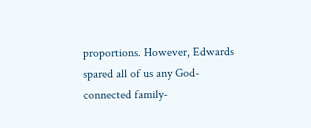proportions. However, Edwards spared all of us any God-connected family-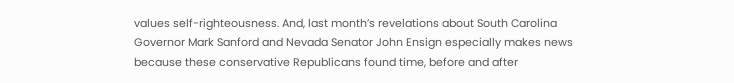values self-righteousness. And, last month’s revelations about South Carolina Governor Mark Sanford and Nevada Senator John Ensign especially makes news because these conservative Republicans found time, before and after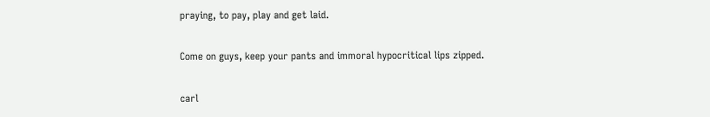praying, to pay, play and get laid.

Come on guys, keep your pants and immoral hypocritical lips zipped.

carl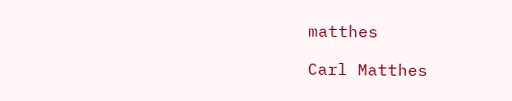matthes

Carl Matthes